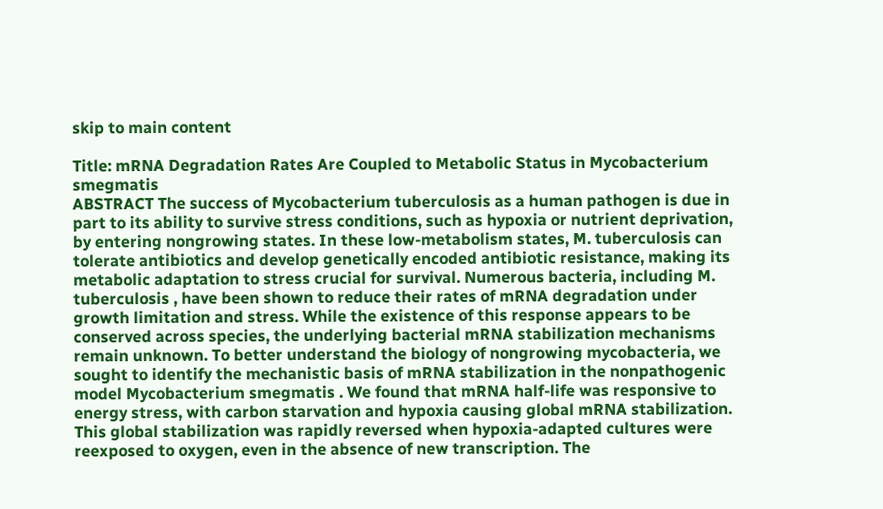skip to main content

Title: mRNA Degradation Rates Are Coupled to Metabolic Status in Mycobacterium smegmatis
ABSTRACT The success of Mycobacterium tuberculosis as a human pathogen is due in part to its ability to survive stress conditions, such as hypoxia or nutrient deprivation, by entering nongrowing states. In these low-metabolism states, M. tuberculosis can tolerate antibiotics and develop genetically encoded antibiotic resistance, making its metabolic adaptation to stress crucial for survival. Numerous bacteria, including M. tuberculosis , have been shown to reduce their rates of mRNA degradation under growth limitation and stress. While the existence of this response appears to be conserved across species, the underlying bacterial mRNA stabilization mechanisms remain unknown. To better understand the biology of nongrowing mycobacteria, we sought to identify the mechanistic basis of mRNA stabilization in the nonpathogenic model Mycobacterium smegmatis . We found that mRNA half-life was responsive to energy stress, with carbon starvation and hypoxia causing global mRNA stabilization. This global stabilization was rapidly reversed when hypoxia-adapted cultures were reexposed to oxygen, even in the absence of new transcription. The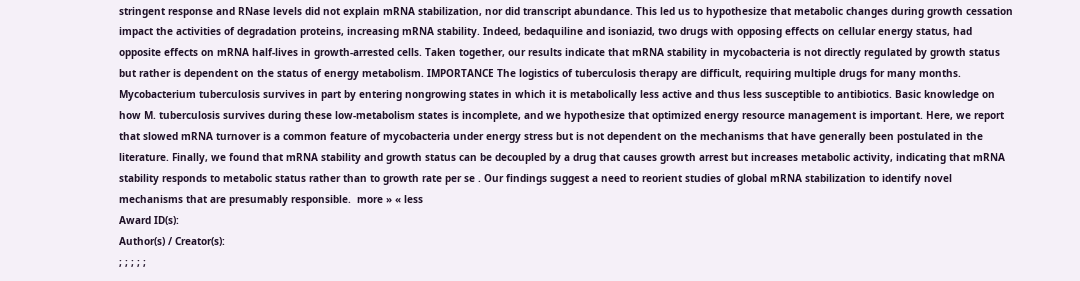stringent response and RNase levels did not explain mRNA stabilization, nor did transcript abundance. This led us to hypothesize that metabolic changes during growth cessation impact the activities of degradation proteins, increasing mRNA stability. Indeed, bedaquiline and isoniazid, two drugs with opposing effects on cellular energy status, had opposite effects on mRNA half-lives in growth-arrested cells. Taken together, our results indicate that mRNA stability in mycobacteria is not directly regulated by growth status but rather is dependent on the status of energy metabolism. IMPORTANCE The logistics of tuberculosis therapy are difficult, requiring multiple drugs for many months. Mycobacterium tuberculosis survives in part by entering nongrowing states in which it is metabolically less active and thus less susceptible to antibiotics. Basic knowledge on how M. tuberculosis survives during these low-metabolism states is incomplete, and we hypothesize that optimized energy resource management is important. Here, we report that slowed mRNA turnover is a common feature of mycobacteria under energy stress but is not dependent on the mechanisms that have generally been postulated in the literature. Finally, we found that mRNA stability and growth status can be decoupled by a drug that causes growth arrest but increases metabolic activity, indicating that mRNA stability responds to metabolic status rather than to growth rate per se . Our findings suggest a need to reorient studies of global mRNA stabilization to identify novel mechanisms that are presumably responsible.  more » « less
Award ID(s):
Author(s) / Creator(s):
; ; ; ; ;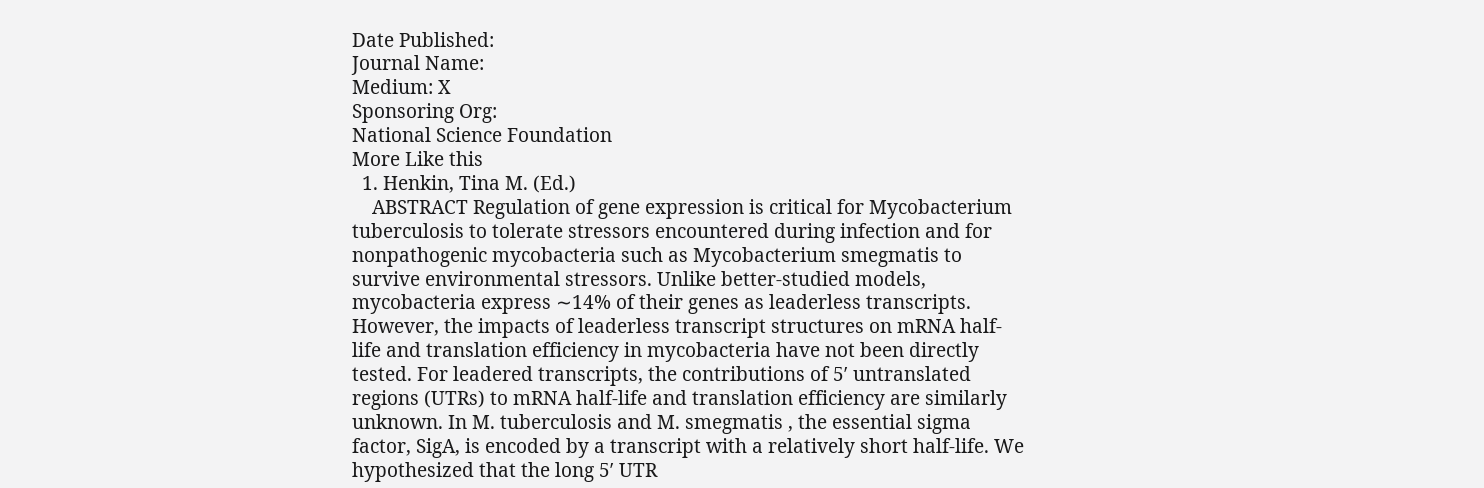Date Published:
Journal Name:
Medium: X
Sponsoring Org:
National Science Foundation
More Like this
  1. Henkin, Tina M. (Ed.)
    ABSTRACT Regulation of gene expression is critical for Mycobacterium tuberculosis to tolerate stressors encountered during infection and for nonpathogenic mycobacteria such as Mycobacterium smegmatis to survive environmental stressors. Unlike better-studied models, mycobacteria express ∼14% of their genes as leaderless transcripts. However, the impacts of leaderless transcript structures on mRNA half-life and translation efficiency in mycobacteria have not been directly tested. For leadered transcripts, the contributions of 5′ untranslated regions (UTRs) to mRNA half-life and translation efficiency are similarly unknown. In M. tuberculosis and M. smegmatis , the essential sigma factor, SigA, is encoded by a transcript with a relatively short half-life. We hypothesized that the long 5′ UTR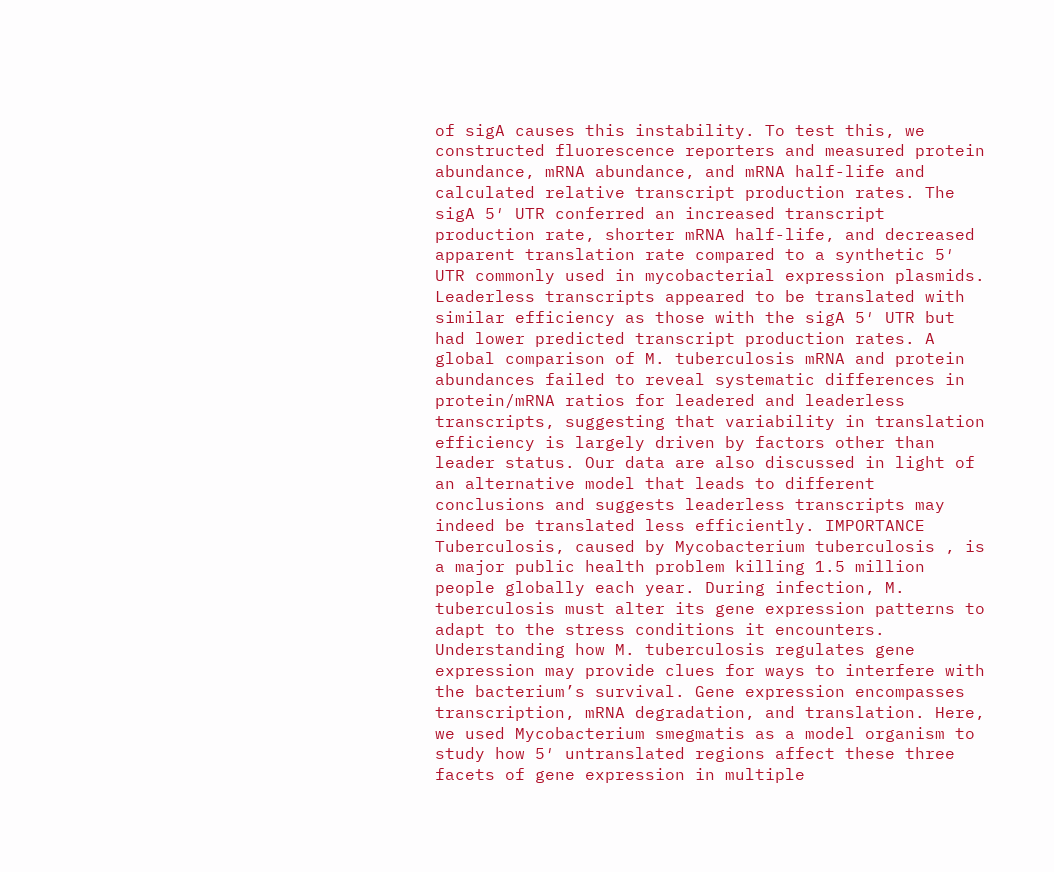of sigA causes this instability. To test this, we constructed fluorescence reporters and measured protein abundance, mRNA abundance, and mRNA half-life and calculated relative transcript production rates. The sigA 5′ UTR conferred an increased transcript production rate, shorter mRNA half-life, and decreased apparent translation rate compared to a synthetic 5′ UTR commonly used in mycobacterial expression plasmids. Leaderless transcripts appeared to be translated with similar efficiency as those with the sigA 5′ UTR but had lower predicted transcript production rates. A global comparison of M. tuberculosis mRNA and protein abundances failed to reveal systematic differences in protein/mRNA ratios for leadered and leaderless transcripts, suggesting that variability in translation efficiency is largely driven by factors other than leader status. Our data are also discussed in light of an alternative model that leads to different conclusions and suggests leaderless transcripts may indeed be translated less efficiently. IMPORTANCE Tuberculosis, caused by Mycobacterium tuberculosis , is a major public health problem killing 1.5 million people globally each year. During infection, M. tuberculosis must alter its gene expression patterns to adapt to the stress conditions it encounters. Understanding how M. tuberculosis regulates gene expression may provide clues for ways to interfere with the bacterium’s survival. Gene expression encompasses transcription, mRNA degradation, and translation. Here, we used Mycobacterium smegmatis as a model organism to study how 5′ untranslated regions affect these three facets of gene expression in multiple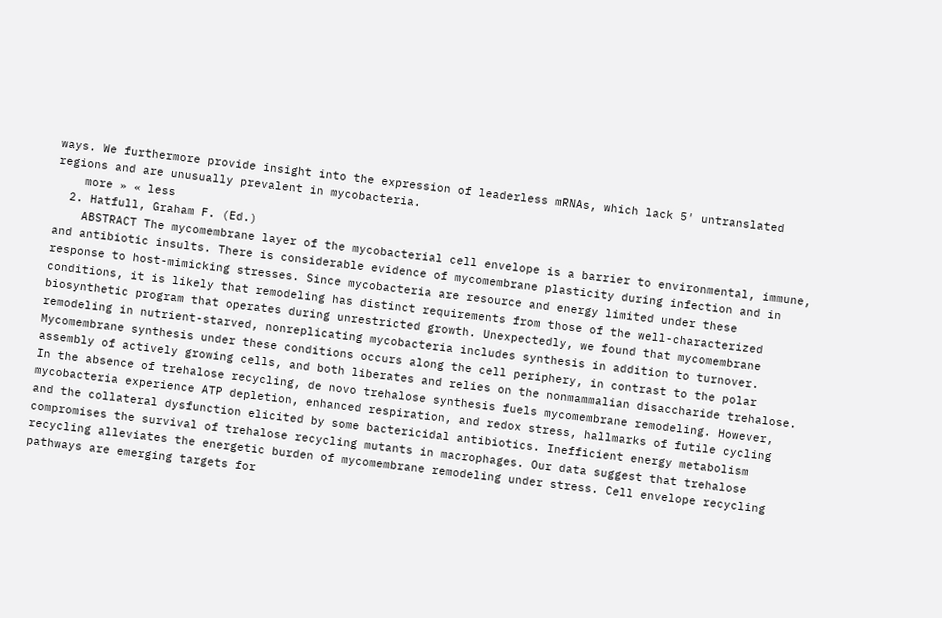ways. We furthermore provide insight into the expression of leaderless mRNAs, which lack 5′ untranslated regions and are unusually prevalent in mycobacteria.
    more » « less
  2. Hatfull, Graham F. (Ed.)
    ABSTRACT The mycomembrane layer of the mycobacterial cell envelope is a barrier to environmental, immune, and antibiotic insults. There is considerable evidence of mycomembrane plasticity during infection and in response to host-mimicking stresses. Since mycobacteria are resource and energy limited under these conditions, it is likely that remodeling has distinct requirements from those of the well-characterized biosynthetic program that operates during unrestricted growth. Unexpectedly, we found that mycomembrane remodeling in nutrient-starved, nonreplicating mycobacteria includes synthesis in addition to turnover. Mycomembrane synthesis under these conditions occurs along the cell periphery, in contrast to the polar assembly of actively growing cells, and both liberates and relies on the nonmammalian disaccharide trehalose. In the absence of trehalose recycling, de novo trehalose synthesis fuels mycomembrane remodeling. However, mycobacteria experience ATP depletion, enhanced respiration, and redox stress, hallmarks of futile cycling and the collateral dysfunction elicited by some bactericidal antibiotics. Inefficient energy metabolism compromises the survival of trehalose recycling mutants in macrophages. Our data suggest that trehalose recycling alleviates the energetic burden of mycomembrane remodeling under stress. Cell envelope recycling pathways are emerging targets for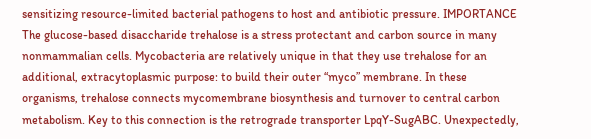sensitizing resource-limited bacterial pathogens to host and antibiotic pressure. IMPORTANCE The glucose-based disaccharide trehalose is a stress protectant and carbon source in many nonmammalian cells. Mycobacteria are relatively unique in that they use trehalose for an additional, extracytoplasmic purpose: to build their outer “myco” membrane. In these organisms, trehalose connects mycomembrane biosynthesis and turnover to central carbon metabolism. Key to this connection is the retrograde transporter LpqY-SugABC. Unexpectedly,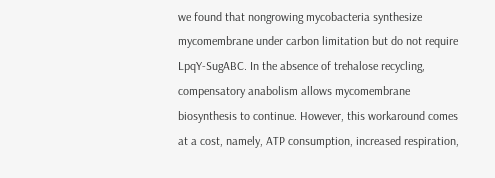we found that nongrowing mycobacteria synthesize mycomembrane under carbon limitation but do not require LpqY-SugABC. In the absence of trehalose recycling, compensatory anabolism allows mycomembrane biosynthesis to continue. However, this workaround comes at a cost, namely, ATP consumption, increased respiration,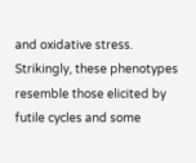and oxidative stress. Strikingly, these phenotypes resemble those elicited by futile cycles and some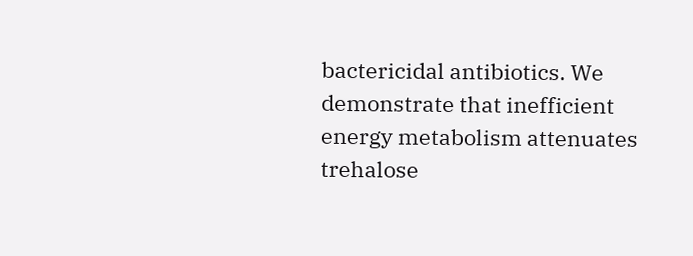bactericidal antibiotics. We demonstrate that inefficient energy metabolism attenuates trehalose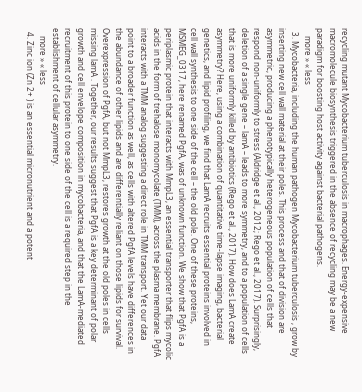recycling mutant Mycobacterium tuberculosis in macrophages. Energy-expensive macromolecule biosynthesis triggered in the absence of recycling may be a new paradigm for boosting host activity against bacterial pathogens.
    more » « less
  3. Mycobacteria, including the human pathogen Mycobacterium tuberculosis , grow by inserting new cell wall material at their poles. This process and that of division are asymmetric, producing a phenotypically heterogeneous population of cells that respond non-uniformly to stress (Aldridge et al., 2012; Rego et al., 2017). Surprisingly, deletion of a single gene – lamA – leads to more symmetry, and to a population of cells that is more uniformly killed by antibiotics (Rego et al., 2017). How does LamA create asymmetry? Here, using a combination of quantitative time-lapse imaging, bacterial genetics, and lipid profiling, we find that LamA recruits essential proteins involved in cell wall synthesis to one side of the cell – the old pole. One of these proteins, MSMEG_0317, here renamed PgfA, was of unknown function. We show that PgfA is a periplasmic protein that interacts with MmpL3, an essential transporter that flips mycolic acids in the form of trehalose monomycolate (TMM), across the plasma membrane. PgfA interacts with a TMM analog suggesting a direct role in TMM transport. Yet our data point to a broader function as well, as cells with altered PgfA levels have differences in the abundance of other lipids and are differentially reliant on those lipids for survival. Overexpression of PgfA, but not MmpL3, restores growth at the old poles in cells missing lamA . Together, our results suggest that PgfA is a key determinant of polar growth and cell envelope composition in mycobacteria, and that the LamA-mediated recruitment of this protein to one side of the cell is a required step in the establishment of cellular asymmetry.
    more » « less
  4. Zinc ion (Zn 2+ ) is an essential micronutrient and a potent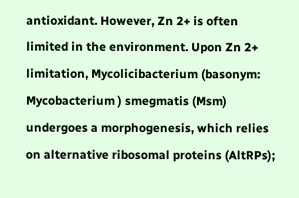antioxidant. However, Zn 2+ is often limited in the environment. Upon Zn 2+ limitation, Mycolicibacterium (basonym: Mycobacterium ) smegmatis (Msm) undergoes a morphogenesis, which relies on alternative ribosomal proteins (AltRPs);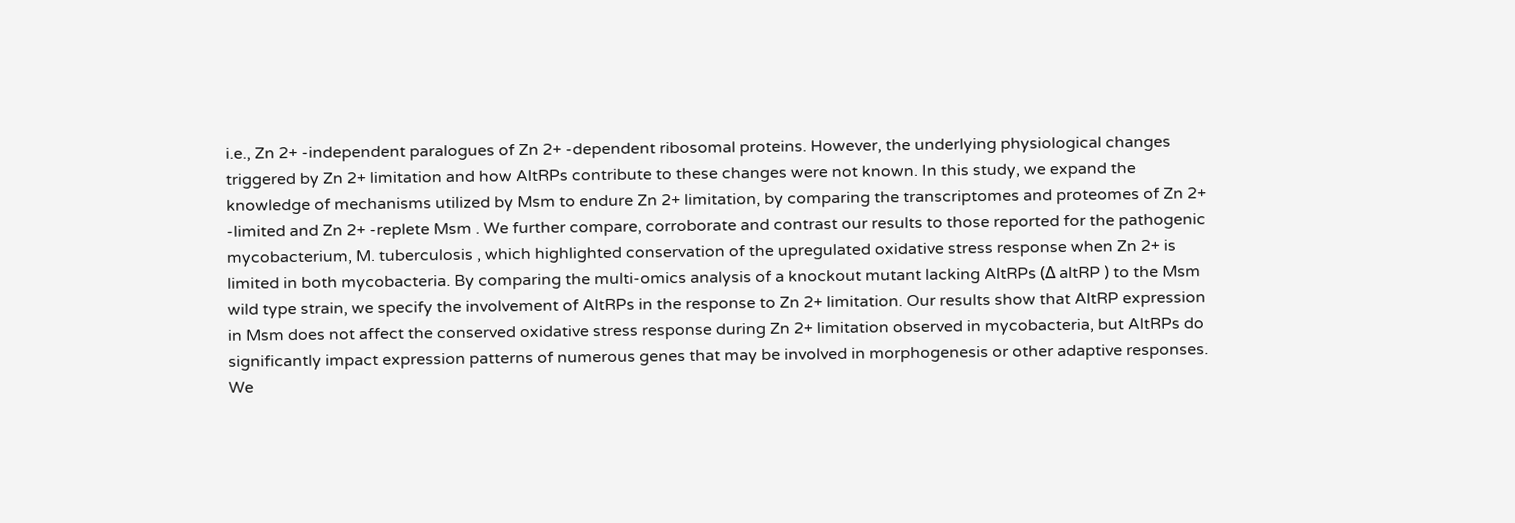i.e., Zn 2+ -independent paralogues of Zn 2+ -dependent ribosomal proteins. However, the underlying physiological changes triggered by Zn 2+ limitation and how AltRPs contribute to these changes were not known. In this study, we expand the knowledge of mechanisms utilized by Msm to endure Zn 2+ limitation, by comparing the transcriptomes and proteomes of Zn 2+ -limited and Zn 2+ -replete Msm . We further compare, corroborate and contrast our results to those reported for the pathogenic mycobacterium, M. tuberculosis , which highlighted conservation of the upregulated oxidative stress response when Zn 2+ is limited in both mycobacteria. By comparing the multi-omics analysis of a knockout mutant lacking AltRPs (Δ altRP ) to the Msm wild type strain, we specify the involvement of AltRPs in the response to Zn 2+ limitation. Our results show that AltRP expression in Msm does not affect the conserved oxidative stress response during Zn 2+ limitation observed in mycobacteria, but AltRPs do significantly impact expression patterns of numerous genes that may be involved in morphogenesis or other adaptive responses. We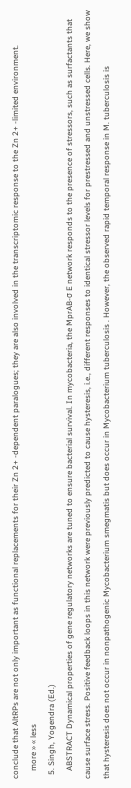conclude that AltRPs are not only important as functional replacements for their Zn 2+ -dependent paralogues; they are also involved in the transcriptomic response to the Zn 2+ -limited environment.
    more » « less
  5. Singh, Yogendra (Ed.)
    ABSTRACT Dynamical properties of gene regulatory networks are tuned to ensure bacterial survival. In mycobacteria, the MprAB-σ E network responds to the presence of stressors, such as surfactants that cause surface stress. Positive feedback loops in this network were previously predicted to cause hysteresis, i.e., different responses to identical stressor levels for prestressed and unstressed cells. Here, we show that hysteresis does not occur in nonpathogenic Mycobacterium smegmatis but does occur in Mycobacterium tuberculosis . However, the observed rapid temporal response in M. tuberculosis is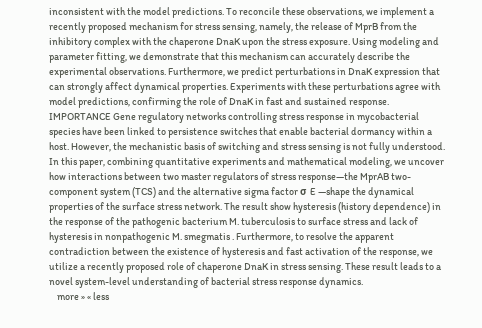inconsistent with the model predictions. To reconcile these observations, we implement a recently proposed mechanism for stress sensing, namely, the release of MprB from the inhibitory complex with the chaperone DnaK upon the stress exposure. Using modeling and parameter fitting, we demonstrate that this mechanism can accurately describe the experimental observations. Furthermore, we predict perturbations in DnaK expression that can strongly affect dynamical properties. Experiments with these perturbations agree with model predictions, confirming the role of DnaK in fast and sustained response. IMPORTANCE Gene regulatory networks controlling stress response in mycobacterial species have been linked to persistence switches that enable bacterial dormancy within a host. However, the mechanistic basis of switching and stress sensing is not fully understood. In this paper, combining quantitative experiments and mathematical modeling, we uncover how interactions between two master regulators of stress response—the MprAB two-component system (TCS) and the alternative sigma factor σ E —shape the dynamical properties of the surface stress network. The result show hysteresis (history dependence) in the response of the pathogenic bacterium M. tuberculosis to surface stress and lack of hysteresis in nonpathogenic M. smegmatis . Furthermore, to resolve the apparent contradiction between the existence of hysteresis and fast activation of the response, we utilize a recently proposed role of chaperone DnaK in stress sensing. These result leads to a novel system-level understanding of bacterial stress response dynamics.
    more » « less